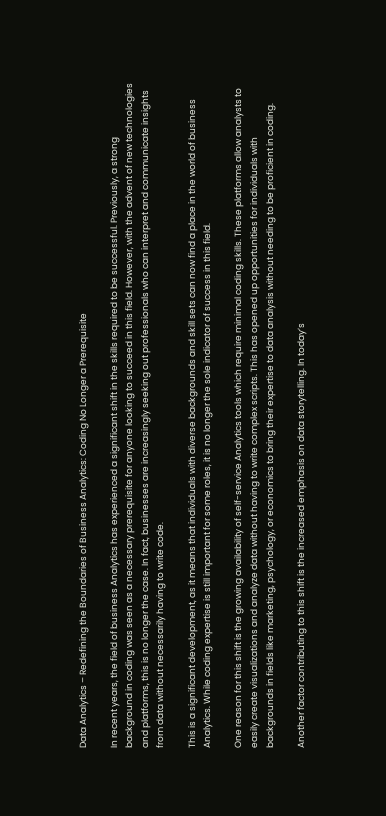Data Analytics – Redefining the Boundaries of Business Analytics: Coding No Longer a Prerequisite

In recent years, the field of business Analytics has experienced a significant shift in the skills required to be successful. Previously, a strong background in coding was seen as a necessary prerequisite for anyone looking to succeed in this field. However, with the advent of new technologies and platforms, this is no longer the case. In fact, businesses are increasingly seeking out professionals who can interpret and communicate insights from data without necessarily having to write code.

This is a significant development, as it means that individuals with diverse backgrounds and skill sets can now find a place in the world of business Analytics. While coding expertise is still important for some roles, it is no longer the sole indicator of success in this field.

One reason for this shift is the growing availability of self-service Analytics tools which require minimal coding skills. These platforms allow analysts to easily create visualizations and analyze data without having to write complex scripts. This has opened up opportunities for individuals with backgrounds in fields like marketing, psychology, or economics to bring their expertise to data analysis without needing to be proficient in coding.

Another factor contributing to this shift is the increased emphasis on data storytelling. In today’s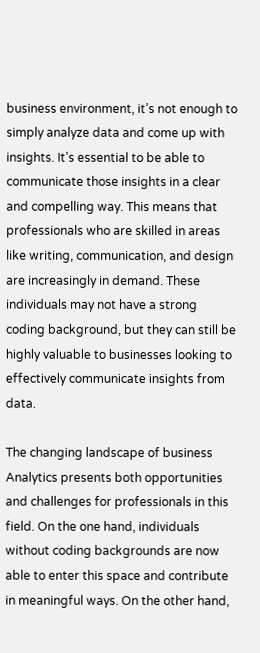business environment, it’s not enough to simply analyze data and come up with insights. It’s essential to be able to communicate those insights in a clear and compelling way. This means that professionals who are skilled in areas like writing, communication, and design are increasingly in demand. These individuals may not have a strong coding background, but they can still be highly valuable to businesses looking to effectively communicate insights from data.

The changing landscape of business Analytics presents both opportunities and challenges for professionals in this field. On the one hand, individuals without coding backgrounds are now able to enter this space and contribute in meaningful ways. On the other hand,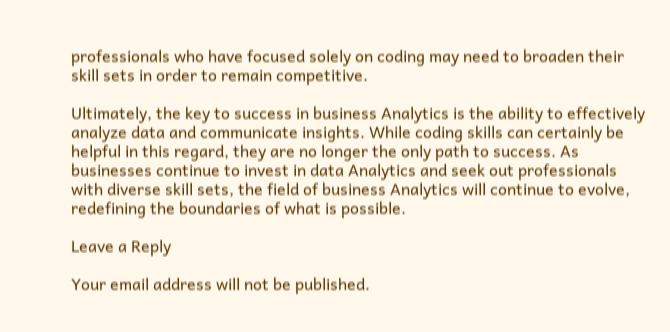professionals who have focused solely on coding may need to broaden their skill sets in order to remain competitive.

Ultimately, the key to success in business Analytics is the ability to effectively analyze data and communicate insights. While coding skills can certainly be helpful in this regard, they are no longer the only path to success. As businesses continue to invest in data Analytics and seek out professionals with diverse skill sets, the field of business Analytics will continue to evolve, redefining the boundaries of what is possible.

Leave a Reply

Your email address will not be published.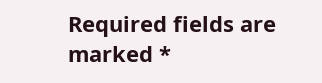Required fields are marked *